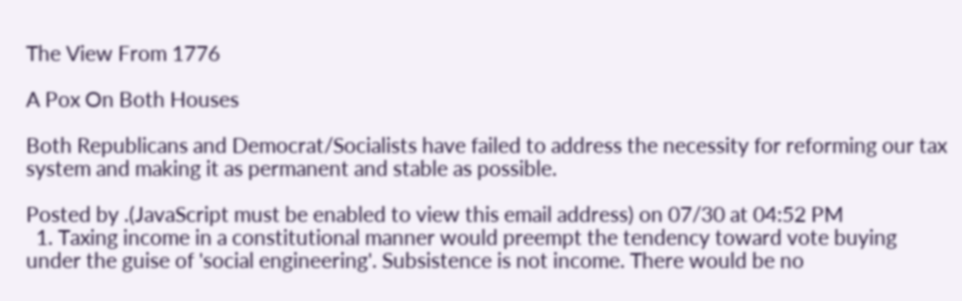The View From 1776

A Pox On Both Houses

Both Republicans and Democrat/Socialists have failed to address the necessity for reforming our tax system and making it as permanent and stable as possible.

Posted by .(JavaScript must be enabled to view this email address) on 07/30 at 04:52 PM
  1. Taxing income in a constitutional manner would preempt the tendency toward vote buying under the guise of 'social engineering'. Subsistence is not income. There would be no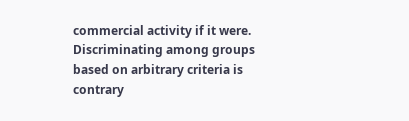commercial activity if it were. Discriminating among groups based on arbitrary criteria is contrary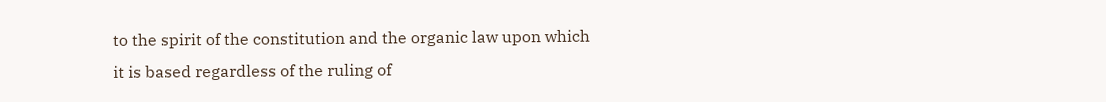to the spirit of the constitution and the organic law upon which it is based regardless of the ruling of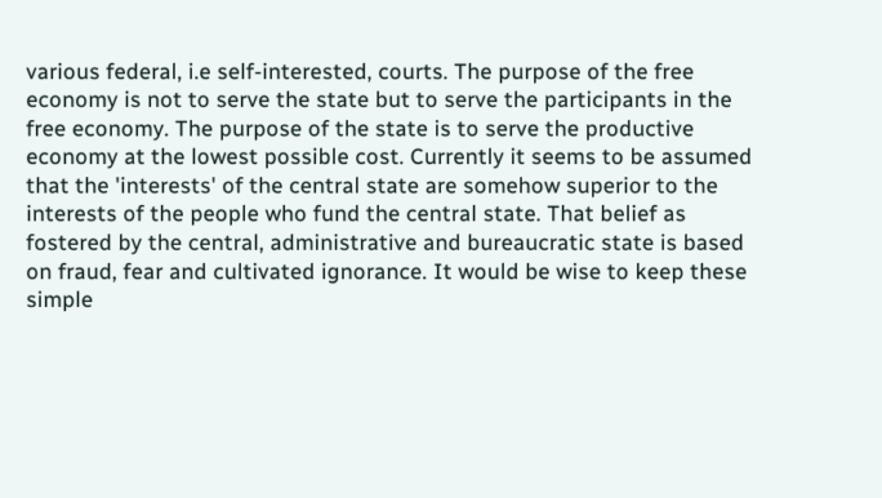various federal, i.e self-interested, courts. The purpose of the free economy is not to serve the state but to serve the participants in the free economy. The purpose of the state is to serve the productive economy at the lowest possible cost. Currently it seems to be assumed that the 'interests' of the central state are somehow superior to the interests of the people who fund the central state. That belief as fostered by the central, administrative and bureaucratic state is based on fraud, fear and cultivated ignorance. It would be wise to keep these simple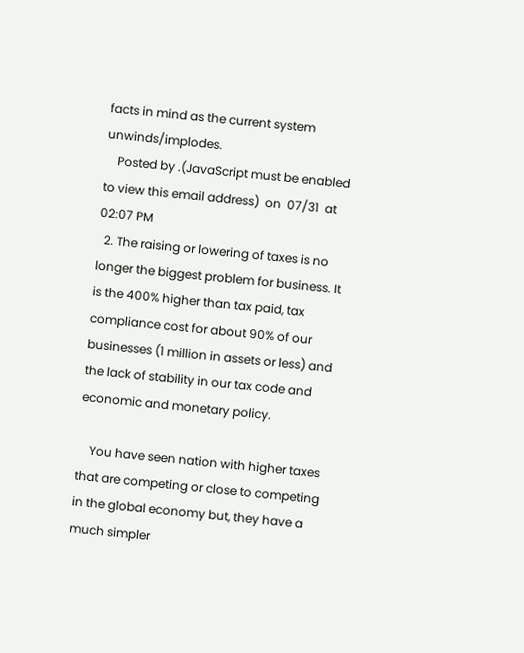facts in mind as the current system unwinds/implodes.
    Posted by .(JavaScript must be enabled to view this email address)  on  07/31  at  02:07 PM
  2. The raising or lowering of taxes is no longer the biggest problem for business. It is the 400% higher than tax paid, tax compliance cost for about 90% of our businesses (1 million in assets or less) and the lack of stability in our tax code and economic and monetary policy.

    You have seen nation with higher taxes that are competing or close to competing in the global economy but, they have a much simpler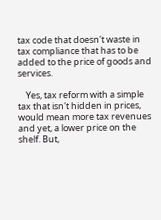tax code that doesn't waste in tax compliance that has to be added to the price of goods and services.

    Yes, tax reform with a simple tax that isn't hidden in prices, would mean more tax revenues and yet, a lower price on the shelf. But,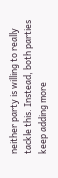neither party is willing to really tackle this. Instead, both parties keep adding more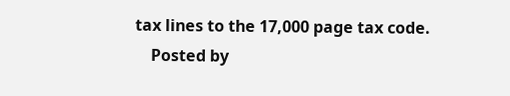tax lines to the 17,000 page tax code.
    Posted by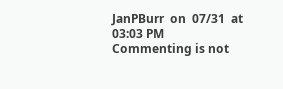JanPBurr  on  07/31  at  03:03 PM
Commenting is not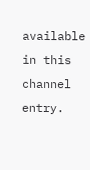available in this channel entry.